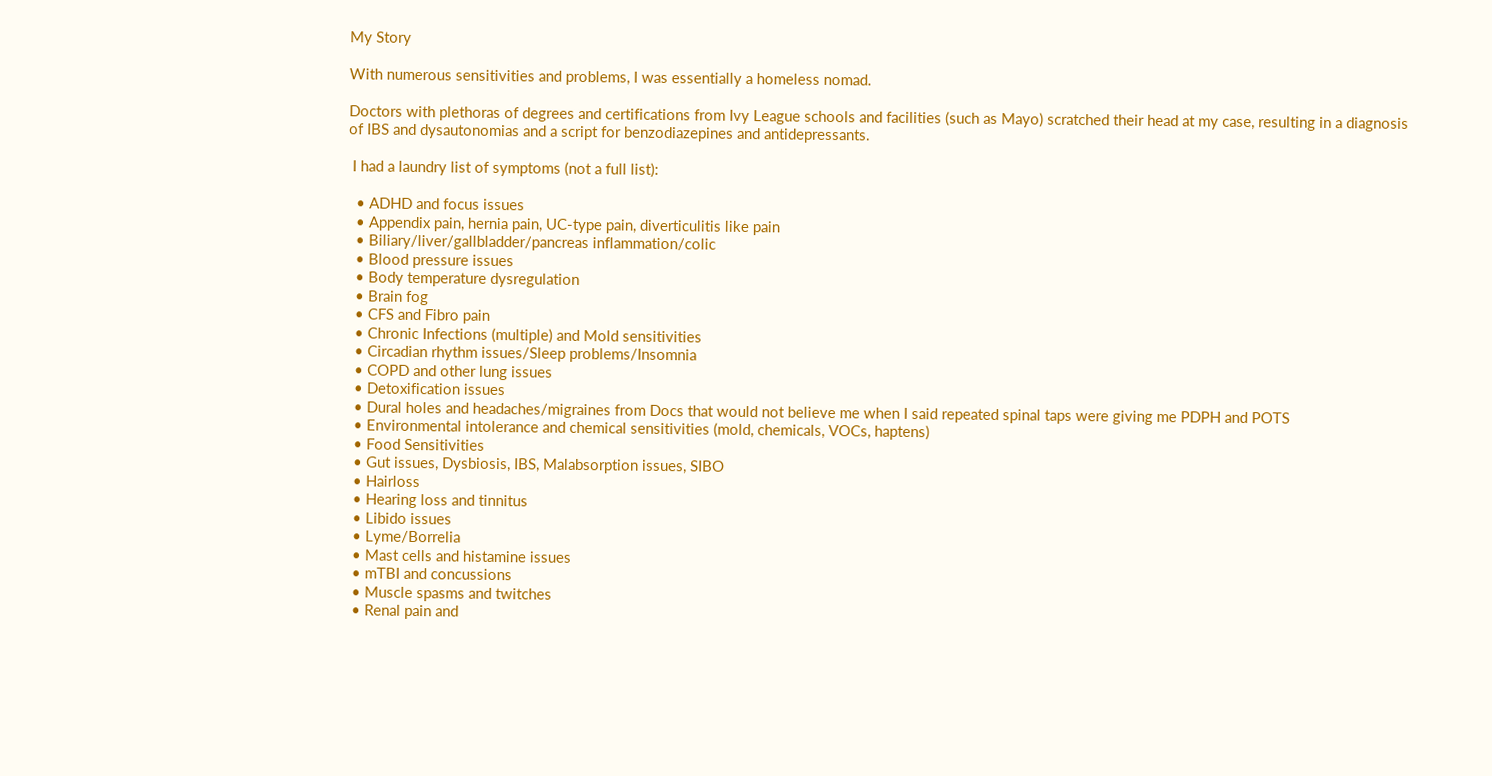My Story

With numerous sensitivities and problems, I was essentially a homeless nomad.

Doctors with plethoras of degrees and certifications from Ivy League schools and facilities (such as Mayo) scratched their head at my case, resulting in a diagnosis of IBS and dysautonomias and a script for benzodiazepines and antidepressants.

 I had a laundry list of symptoms (not a full list):

  • ADHD and focus issues
  • Appendix pain, hernia pain, UC-type pain, diverticulitis like pain
  • Biliary/liver/gallbladder/pancreas inflammation/colic
  • Blood pressure issues
  • Body temperature dysregulation
  • Brain fog
  • CFS and Fibro pain
  • Chronic Infections (multiple) and Mold sensitivities
  • Circadian rhythm issues/Sleep problems/Insomnia
  • COPD and other lung issues
  • Detoxification issues
  • Dural holes and headaches/migraines from Docs that would not believe me when I said repeated spinal taps were giving me PDPH and POTS
  • Environmental intolerance and chemical sensitivities (mold, chemicals, VOCs, haptens)
  • Food Sensitivities
  • Gut issues, Dysbiosis, IBS, Malabsorption issues, SIBO
  • Hairloss
  • Hearing loss and tinnitus
  • Libido issues
  • Lyme/Borrelia
  • Mast cells and histamine issues
  • mTBI and concussions
  • Muscle spasms and twitches
  • Renal pain and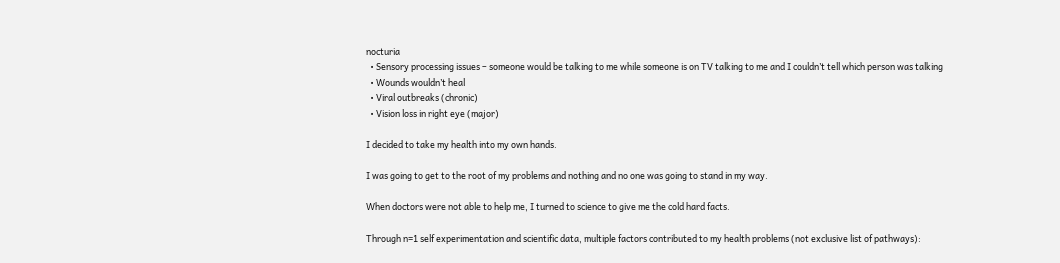nocturia
  • Sensory processing issues – someone would be talking to me while someone is on TV talking to me and I couldn’t tell which person was talking
  • Wounds wouldn’t heal
  • Viral outbreaks (chronic)
  • Vision loss in right eye (major)

I decided to take my health into my own hands.

I was going to get to the root of my problems and nothing and no one was going to stand in my way.

When doctors were not able to help me, I turned to science to give me the cold hard facts.

Through n=1 self experimentation and scientific data, multiple factors contributed to my health problems (not exclusive list of pathways):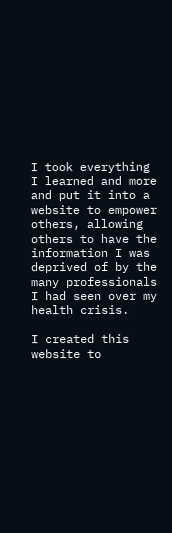I took everything I learned and more and put it into a website to empower others, allowing others to have the information I was deprived of by the many professionals I had seen over my health crisis.

I created this website to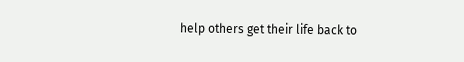help others get their life back to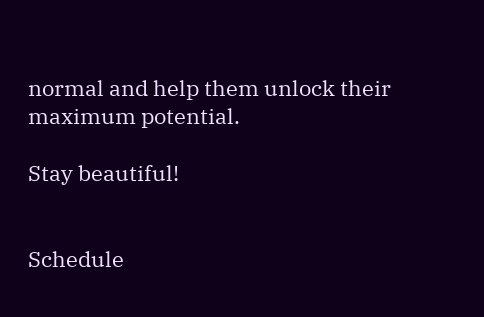normal and help them unlock their maximum potential.

Stay beautiful!


Schedule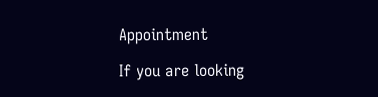Appointment

If you are looking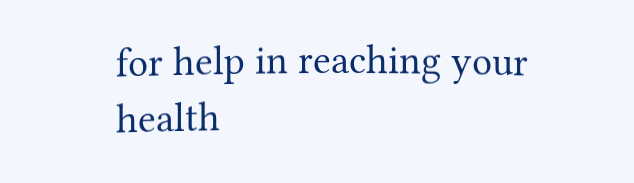for help in reaching your health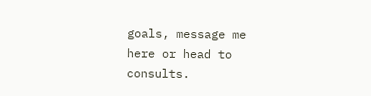goals, message me here or head to consults.